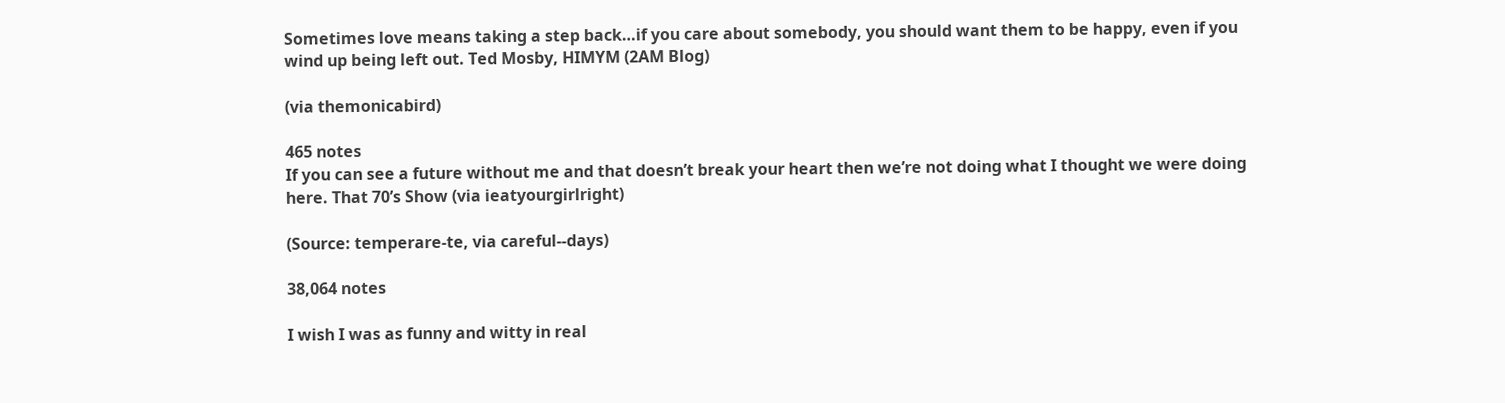Sometimes love means taking a step back…if you care about somebody, you should want them to be happy, even if you wind up being left out. Ted Mosby, HIMYM (2AM Blog)

(via themonicabird)

465 notes
If you can see a future without me and that doesn’t break your heart then we’re not doing what I thought we were doing here. That 70’s Show (via ieatyourgirlright)

(Source: temperare-te, via careful--days)

38,064 notes

I wish I was as funny and witty in real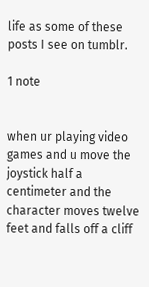life as some of these posts I see on tumblr.

1 note


when ur playing video games and u move the joystick half a centimeter and the character moves twelve feet and falls off a cliff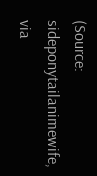(Source: sideponytailanimewife, via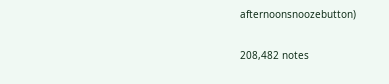afternoonsnoozebutton)

208,482 notes